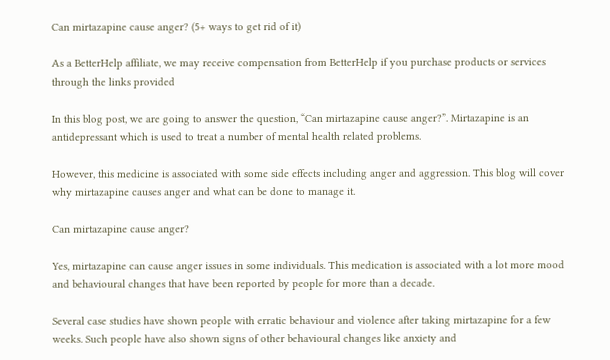Can mirtazapine cause anger? (5+ ways to get rid of it)

As a BetterHelp affiliate, we may receive compensation from BetterHelp if you purchase products or services through the links provided

In this blog post, we are going to answer the question, “Can mirtazapine cause anger?”. Mirtazapine is an antidepressant which is used to treat a number of mental health related problems.

However, this medicine is associated with some side effects including anger and aggression. This blog will cover why mirtazapine causes anger and what can be done to manage it.

Can mirtazapine cause anger?

Yes, mirtazapine can cause anger issues in some individuals. This medication is associated with a lot more mood and behavioural changes that have been reported by people for more than a decade.

Several case studies have shown people with erratic behaviour and violence after taking mirtazapine for a few weeks. Such people have also shown signs of other behavioural changes like anxiety and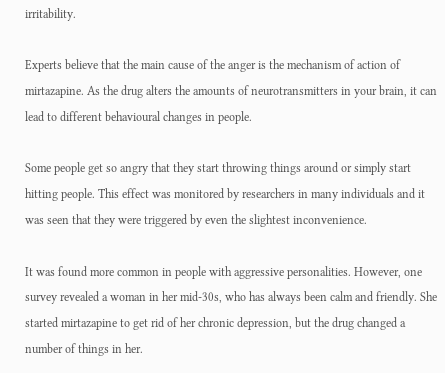irritability.

Experts believe that the main cause of the anger is the mechanism of action of mirtazapine. As the drug alters the amounts of neurotransmitters in your brain, it can lead to different behavioural changes in people.

Some people get so angry that they start throwing things around or simply start hitting people. This effect was monitored by researchers in many individuals and it was seen that they were triggered by even the slightest inconvenience.

It was found more common in people with aggressive personalities. However, one survey revealed a woman in her mid-30s, who has always been calm and friendly. She started mirtazapine to get rid of her chronic depression, but the drug changed a number of things in her.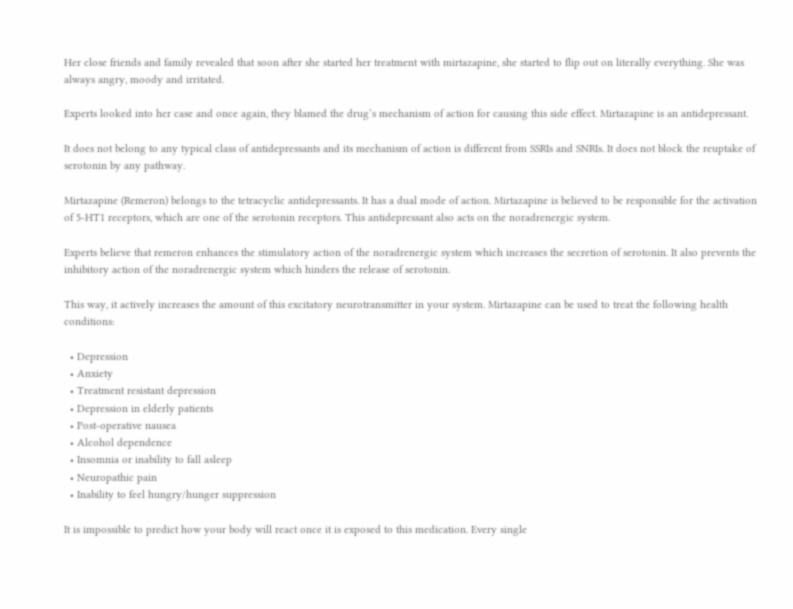Her close friends and family revealed that soon after she started her treatment with mirtazapine, she started to flip out on literally everything. She was always angry, moody and irritated.

Experts looked into her case and once again, they blamed the drug’s mechanism of action for causing this side effect. Mirtazapine is an antidepressant.

It does not belong to any typical class of antidepressants and its mechanism of action is different from SSRIs and SNRIs. It does not block the reuptake of serotonin by any pathway.

Mirtazapine (Remeron) belongs to the tetracyclic antidepressants. It has a dual mode of action. Mirtazapine is believed to be responsible for the activation of 5-HT1 receptors, which are one of the serotonin receptors. This antidepressant also acts on the noradrenergic system.

Experts believe that remeron enhances the stimulatory action of the noradrenergic system which increases the secretion of serotonin. It also prevents the inhibitory action of the noradrenergic system which hinders the release of serotonin.

This way, it actively increases the amount of this excitatory neurotransmitter in your system. Mirtazapine can be used to treat the following health conditions:

  • Depression
  • Anxiety
  • Treatment resistant depression
  • Depression in elderly patients
  • Post-operative nausea
  • Alcohol dependence
  • Insomnia or inability to fall asleep
  • Neuropathic pain
  • Inability to feel hungry/hunger suppression

It is impossible to predict how your body will react once it is exposed to this medication. Every single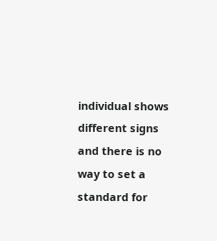individual shows different signs and there is no way to set a standard for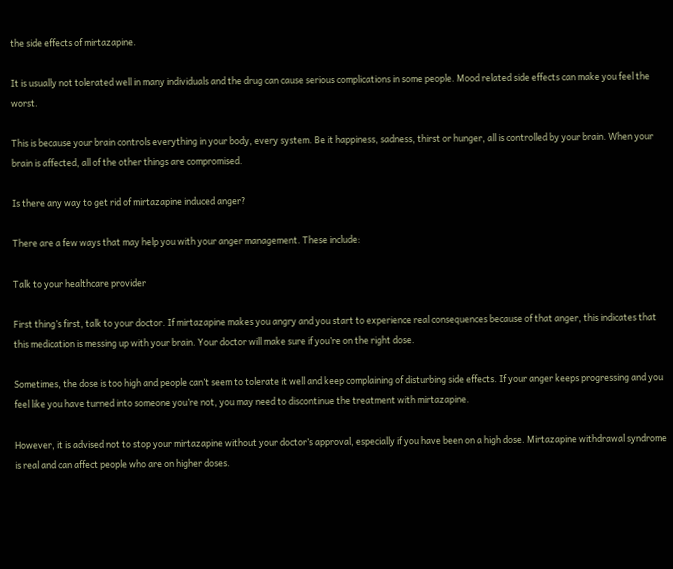the side effects of mirtazapine.

It is usually not tolerated well in many individuals and the drug can cause serious complications in some people. Mood related side effects can make you feel the worst.

This is because your brain controls everything in your body, every system. Be it happiness, sadness, thirst or hunger, all is controlled by your brain. When your brain is affected, all of the other things are compromised.

Is there any way to get rid of mirtazapine induced anger?

There are a few ways that may help you with your anger management. These include:

Talk to your healthcare provider

First thing’s first, talk to your doctor. If mirtazapine makes you angry and you start to experience real consequences because of that anger, this indicates that this medication is messing up with your brain. Your doctor will make sure if you’re on the right dose.

Sometimes, the dose is too high and people can’t seem to tolerate it well and keep complaining of disturbing side effects. If your anger keeps progressing and you feel like you have turned into someone you’re not, you may need to discontinue the treatment with mirtazapine.

However, it is advised not to stop your mirtazapine without your doctor’s approval, especially if you have been on a high dose. Mirtazapine withdrawal syndrome is real and can affect people who are on higher doses.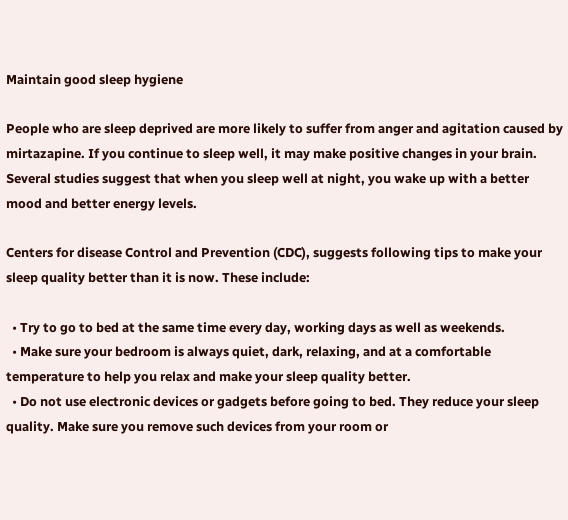Maintain good sleep hygiene

People who are sleep deprived are more likely to suffer from anger and agitation caused by mirtazapine. If you continue to sleep well, it may make positive changes in your brain. Several studies suggest that when you sleep well at night, you wake up with a better mood and better energy levels.

Centers for disease Control and Prevention (CDC), suggests following tips to make your sleep quality better than it is now. These include:

  • Try to go to bed at the same time every day, working days as well as weekends.
  • Make sure your bedroom is always quiet, dark, relaxing, and at a comfortable temperature to help you relax and make your sleep quality better.
  • Do not use electronic devices or gadgets before going to bed. They reduce your sleep quality. Make sure you remove such devices from your room or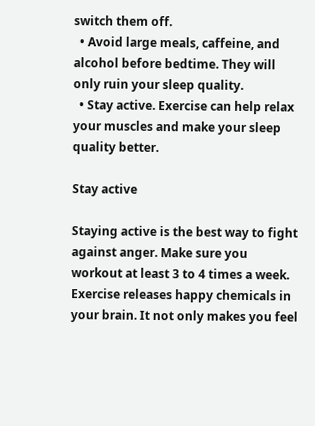switch them off.
  • Avoid large meals, caffeine, and alcohol before bedtime. They will only ruin your sleep quality.
  • Stay active. Exercise can help relax your muscles and make your sleep quality better.

Stay active

Staying active is the best way to fight against anger. Make sure you workout at least 3 to 4 times a week. Exercise releases happy chemicals in your brain. It not only makes you feel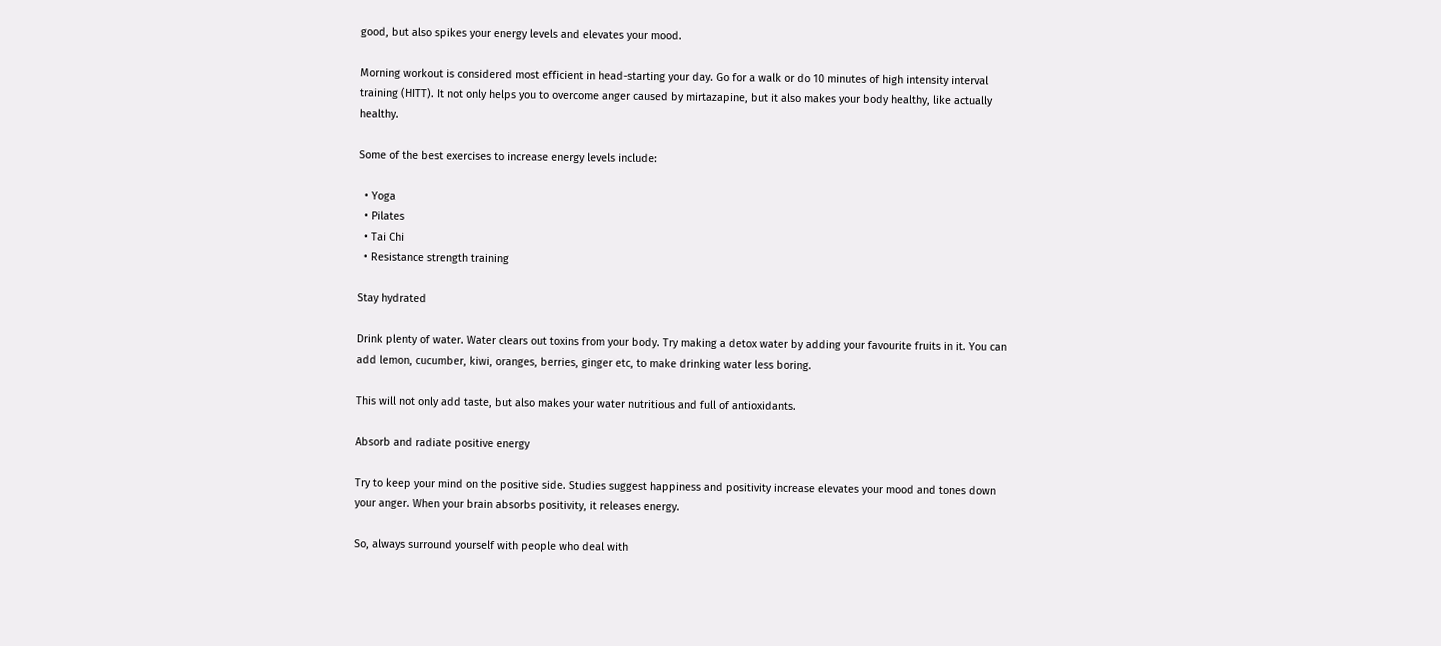good, but also spikes your energy levels and elevates your mood.

Morning workout is considered most efficient in head-starting your day. Go for a walk or do 10 minutes of high intensity interval training (HITT). It not only helps you to overcome anger caused by mirtazapine, but it also makes your body healthy, like actually healthy.

Some of the best exercises to increase energy levels include:

  • Yoga
  • Pilates
  • Tai Chi
  • Resistance strength training

Stay hydrated

Drink plenty of water. Water clears out toxins from your body. Try making a detox water by adding your favourite fruits in it. You can add lemon, cucumber, kiwi, oranges, berries, ginger etc, to make drinking water less boring.

This will not only add taste, but also makes your water nutritious and full of antioxidants.

Absorb and radiate positive energy

Try to keep your mind on the positive side. Studies suggest happiness and positivity increase elevates your mood and tones down your anger. When your brain absorbs positivity, it releases energy.

So, always surround yourself with people who deal with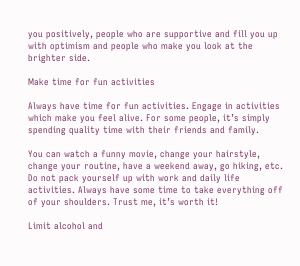you positively, people who are supportive and fill you up with optimism and people who make you look at the brighter side.

Make time for fun activities

Always have time for fun activities. Engage in activities which make you feel alive. For some people, it’s simply spending quality time with their friends and family.

You can watch a funny movie, change your hairstyle, change your routine, have a weekend away, go hiking, etc. Do not pack yourself up with work and daily life activities. Always have some time to take everything off of your shoulders. Trust me, it’s worth it!

Limit alcohol and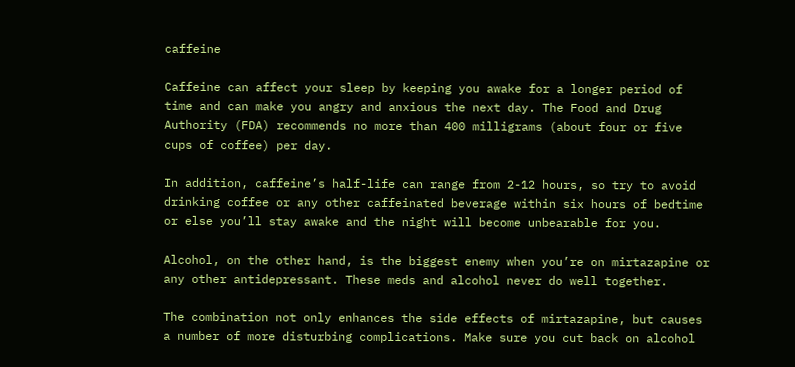caffeine

Caffeine can affect your sleep by keeping you awake for a longer period of time and can make you angry and anxious the next day. The Food and Drug Authority (FDA) recommends no more than 400 milligrams (about four or five cups of coffee) per day.

In addition, caffeine’s half-life can range from 2-12 hours, so try to avoid drinking coffee or any other caffeinated beverage within six hours of bedtime or else you’ll stay awake and the night will become unbearable for you.

Alcohol, on the other hand, is the biggest enemy when you’re on mirtazapine or any other antidepressant. These meds and alcohol never do well together.

The combination not only enhances the side effects of mirtazapine, but causes a number of more disturbing complications. Make sure you cut back on alcohol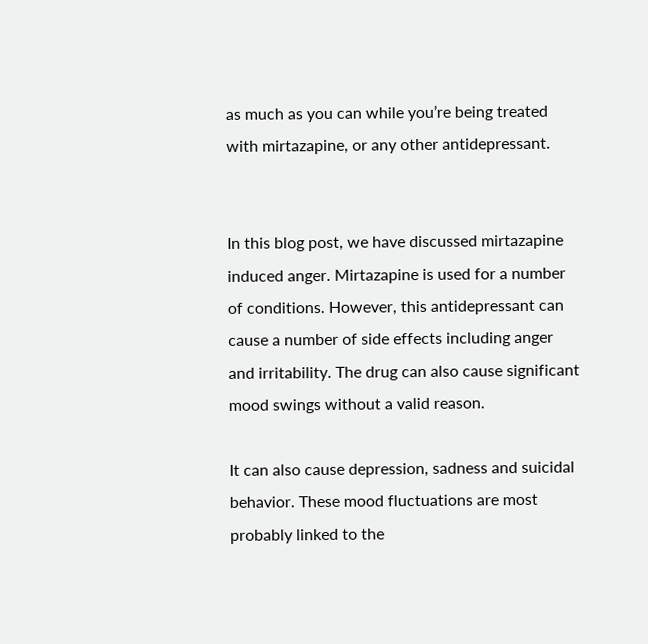as much as you can while you’re being treated with mirtazapine, or any other antidepressant.


In this blog post, we have discussed mirtazapine induced anger. Mirtazapine is used for a number of conditions. However, this antidepressant can cause a number of side effects including anger and irritability. The drug can also cause significant mood swings without a valid reason.

It can also cause depression, sadness and suicidal behavior. These mood fluctuations are most probably linked to the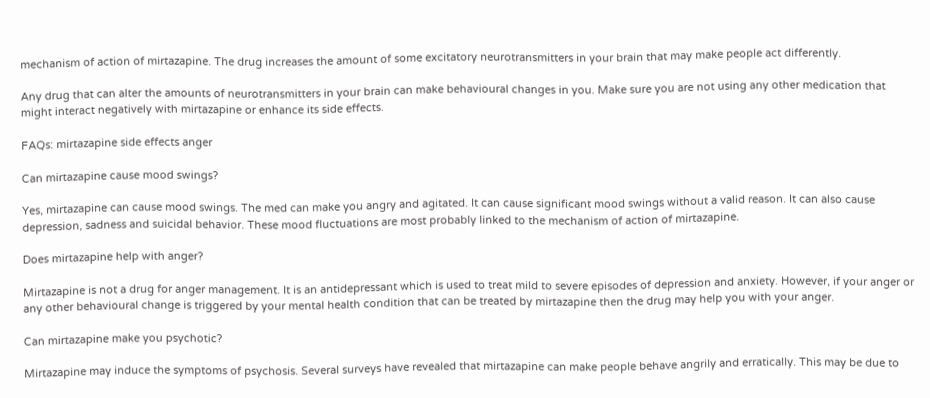mechanism of action of mirtazapine. The drug increases the amount of some excitatory neurotransmitters in your brain that may make people act differently.

Any drug that can alter the amounts of neurotransmitters in your brain can make behavioural changes in you. Make sure you are not using any other medication that might interact negatively with mirtazapine or enhance its side effects.

FAQs: mirtazapine side effects anger

Can mirtazapine cause mood swings?

Yes, mirtazapine can cause mood swings. The med can make you angry and agitated. It can cause significant mood swings without a valid reason. It can also cause depression, sadness and suicidal behavior. These mood fluctuations are most probably linked to the mechanism of action of mirtazapine.

Does mirtazapine help with anger?

Mirtazapine is not a drug for anger management. It is an antidepressant which is used to treat mild to severe episodes of depression and anxiety. However, if your anger or any other behavioural change is triggered by your mental health condition that can be treated by mirtazapine then the drug may help you with your anger.

Can mirtazapine make you psychotic?

Mirtazapine may induce the symptoms of psychosis. Several surveys have revealed that mirtazapine can make people behave angrily and erratically. This may be due to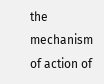the mechanism of action of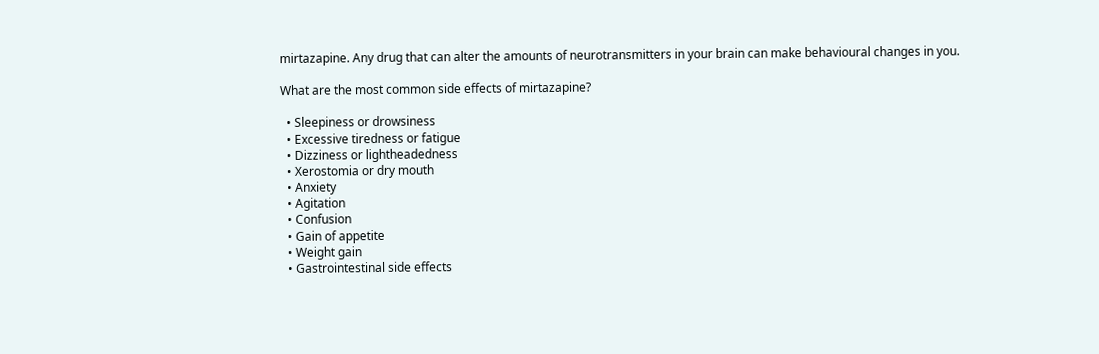mirtazapine. Any drug that can alter the amounts of neurotransmitters in your brain can make behavioural changes in you.

What are the most common side effects of mirtazapine?

  • Sleepiness or drowsiness
  • Excessive tiredness or fatigue
  • Dizziness or lightheadedness
  • Xerostomia or dry mouth
  • Anxiety
  • Agitation
  • Confusion
  • Gain of appetite
  • Weight gain
  • Gastrointestinal side effects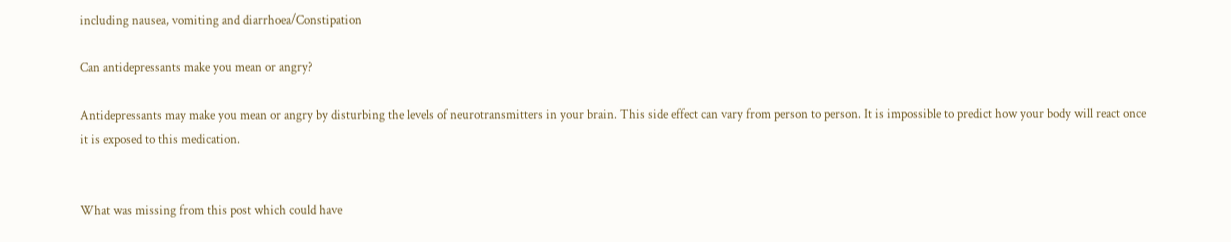including nausea, vomiting and diarrhoea/Constipation

Can antidepressants make you mean or angry?

Antidepressants may make you mean or angry by disturbing the levels of neurotransmitters in your brain. This side effect can vary from person to person. It is impossible to predict how your body will react once it is exposed to this medication.


What was missing from this post which could have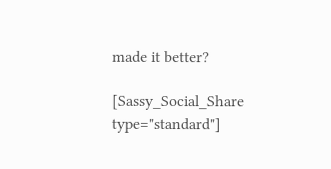made it better?

[Sassy_Social_Share type="standard"]